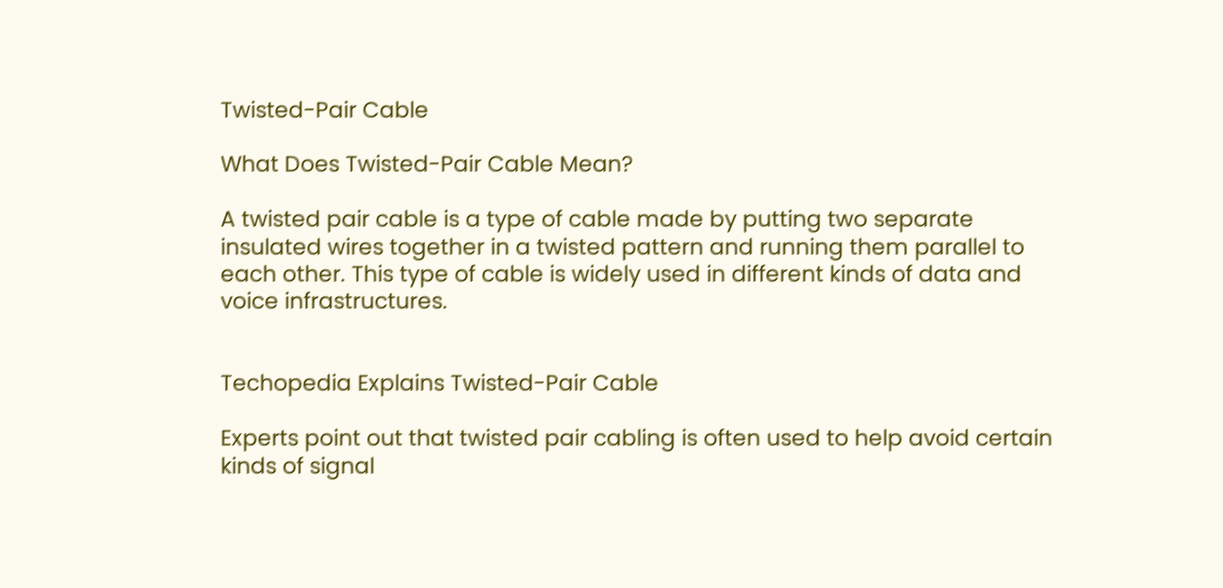Twisted-Pair Cable

What Does Twisted-Pair Cable Mean?

A twisted pair cable is a type of cable made by putting two separate insulated wires together in a twisted pattern and running them parallel to each other. This type of cable is widely used in different kinds of data and voice infrastructures.


Techopedia Explains Twisted-Pair Cable

Experts point out that twisted pair cabling is often used to help avoid certain kinds of signal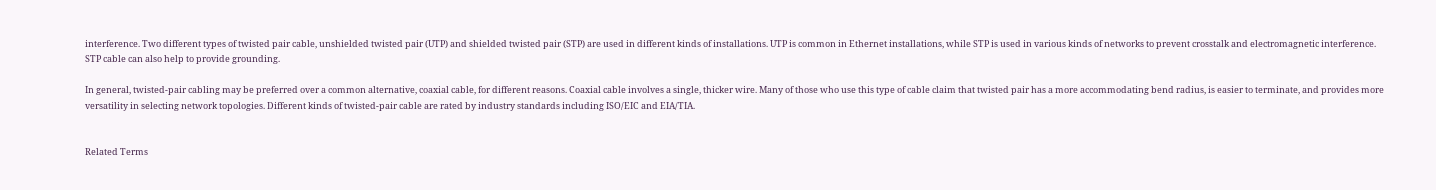interference. Two different types of twisted pair cable, unshielded twisted pair (UTP) and shielded twisted pair (STP) are used in different kinds of installations. UTP is common in Ethernet installations, while STP is used in various kinds of networks to prevent crosstalk and electromagnetic interference. STP cable can also help to provide grounding.

In general, twisted-pair cabling may be preferred over a common alternative, coaxial cable, for different reasons. Coaxial cable involves a single, thicker wire. Many of those who use this type of cable claim that twisted pair has a more accommodating bend radius, is easier to terminate, and provides more versatility in selecting network topologies. Different kinds of twisted-pair cable are rated by industry standards including ISO/EIC and EIA/TIA.


Related Terms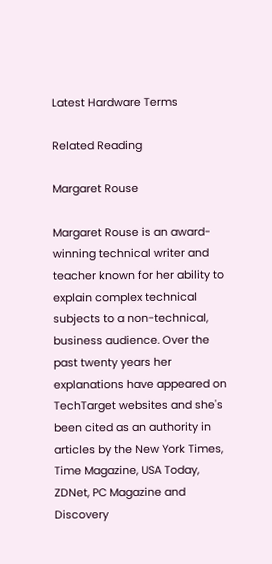Latest Hardware Terms

Related Reading

Margaret Rouse

Margaret Rouse is an award-winning technical writer and teacher known for her ability to explain complex technical subjects to a non-technical, business audience. Over the past twenty years her explanations have appeared on TechTarget websites and she's been cited as an authority in articles by the New York Times, Time Magazine, USA Today, ZDNet, PC Magazine and Discovery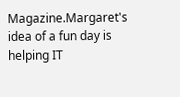Magazine.Margaret's idea of a fun day is helping IT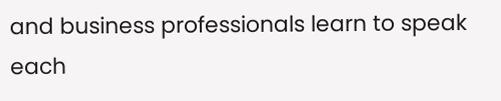and business professionals learn to speak each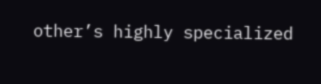other’s highly specialized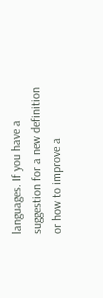languages. If you have a suggestion for a new definition or how to improve a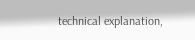technical explanation,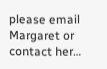please email Margaret or contact her…